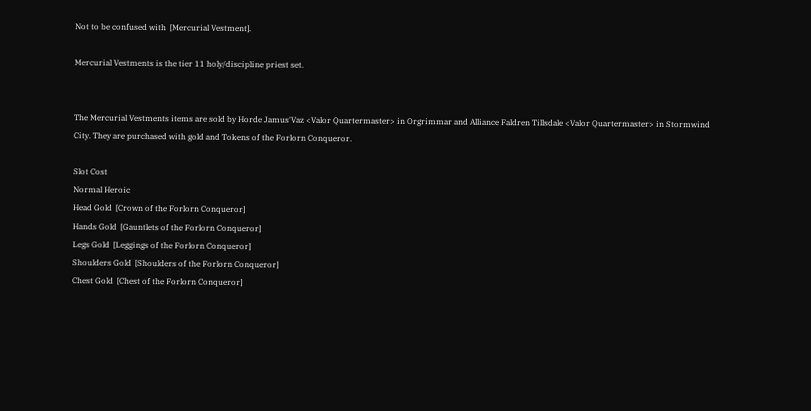Not to be confused with  [Mercurial Vestment].

Mercurial Vestments is the tier 11 holy/discipline priest set.


The Mercurial Vestments items are sold by Horde Jamus'Vaz <Valor Quartermaster> in Orgrimmar and Alliance Faldren Tillsdale <Valor Quartermaster> in Stormwind City. They are purchased with gold and Tokens of the Forlorn Conqueror.

Slot Cost
Normal Heroic
Head Gold  [Crown of the Forlorn Conqueror]
Hands Gold  [Gauntlets of the Forlorn Conqueror]
Legs Gold  [Leggings of the Forlorn Conqueror]
Shoulders Gold  [Shoulders of the Forlorn Conqueror]
Chest Gold  [Chest of the Forlorn Conqueror]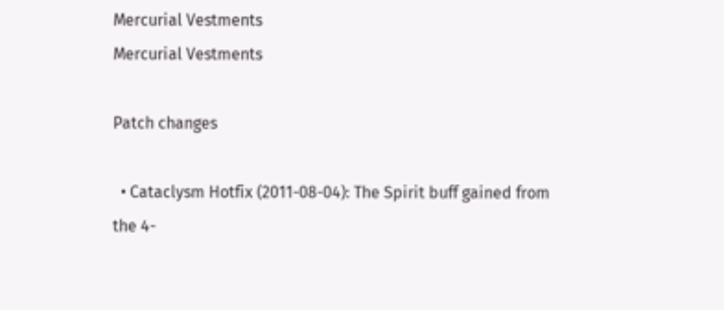Mercurial Vestments
Mercurial Vestments

Patch changes

  • Cataclysm Hotfix (2011-08-04): The Spirit buff gained from the 4-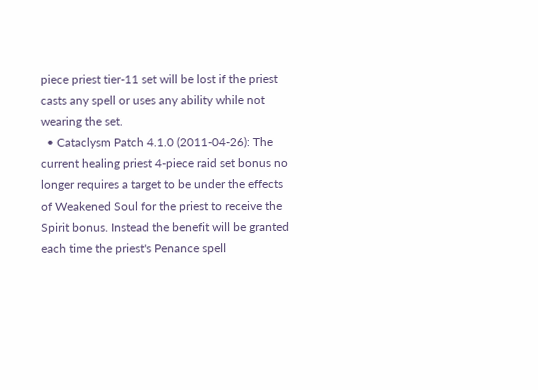piece priest tier-11 set will be lost if the priest casts any spell or uses any ability while not wearing the set.
  • Cataclysm Patch 4.1.0 (2011-04-26): The current healing priest 4-piece raid set bonus no longer requires a target to be under the effects of Weakened Soul for the priest to receive the Spirit bonus. Instead the benefit will be granted each time the priest's Penance spell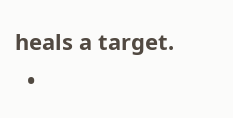heals a target.
  •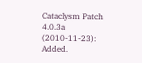Cataclysm Patch 4.0.3a (2010-11-23): Added.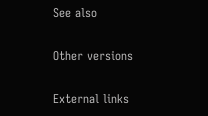See also

Other versions

External links